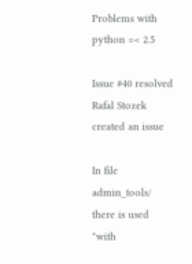Problems with python =< 2.5

Issue #40 resolved
Rafal Stozek
created an issue

In file admin_tools/ there is used "with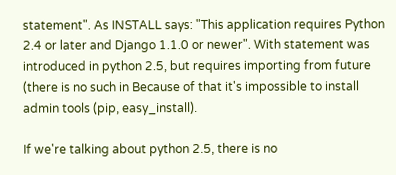statement". As INSTALL says: "This application requires Python 2.4 or later and Django 1.1.0 or newer". With statement was introduced in python 2.5, but requires importing from future (there is no such in Because of that it's impossible to install admin tools (pip, easy_install).

If we're talking about python 2.5, there is no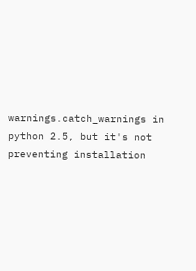warnings.catch_warnings in python 2.5, but it's not preventing installation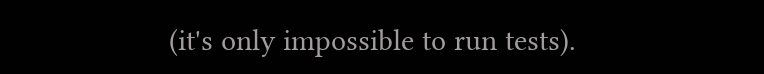(it's only impossible to run tests).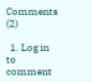Comments (2)

  1. Log in to comment